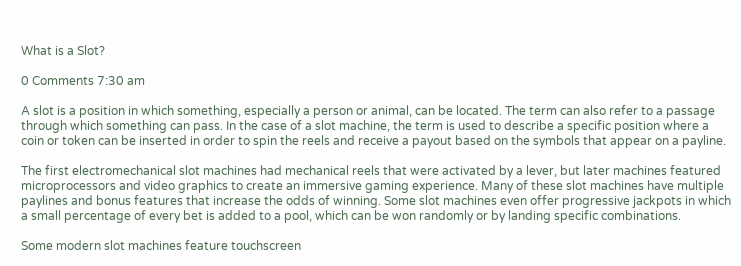What is a Slot?

0 Comments 7:30 am

A slot is a position in which something, especially a person or animal, can be located. The term can also refer to a passage through which something can pass. In the case of a slot machine, the term is used to describe a specific position where a coin or token can be inserted in order to spin the reels and receive a payout based on the symbols that appear on a payline.

The first electromechanical slot machines had mechanical reels that were activated by a lever, but later machines featured microprocessors and video graphics to create an immersive gaming experience. Many of these slot machines have multiple paylines and bonus features that increase the odds of winning. Some slot machines even offer progressive jackpots in which a small percentage of every bet is added to a pool, which can be won randomly or by landing specific combinations.

Some modern slot machines feature touchscreen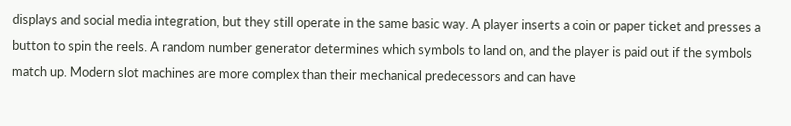displays and social media integration, but they still operate in the same basic way. A player inserts a coin or paper ticket and presses a button to spin the reels. A random number generator determines which symbols to land on, and the player is paid out if the symbols match up. Modern slot machines are more complex than their mechanical predecessors and can have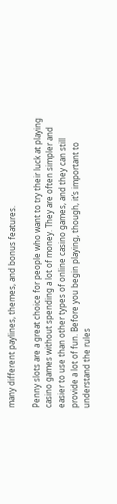many different paylines, themes, and bonus features.

Penny slots are a great choice for people who want to try their luck at playing casino games without spending a lot of money. They are often simpler and easier to use than other types of online casino games, and they can still provide a lot of fun. Before you begin playing, though, it’s important to understand the rules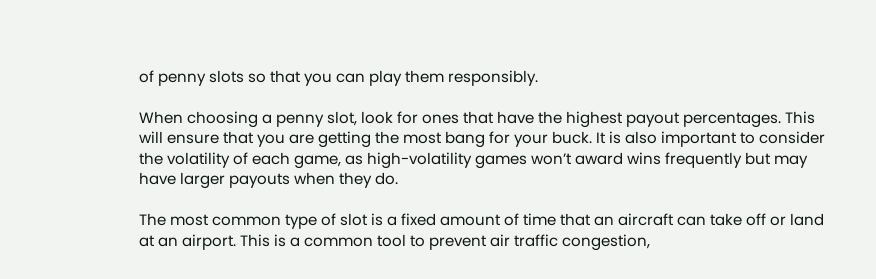of penny slots so that you can play them responsibly.

When choosing a penny slot, look for ones that have the highest payout percentages. This will ensure that you are getting the most bang for your buck. It is also important to consider the volatility of each game, as high-volatility games won’t award wins frequently but may have larger payouts when they do.

The most common type of slot is a fixed amount of time that an aircraft can take off or land at an airport. This is a common tool to prevent air traffic congestion,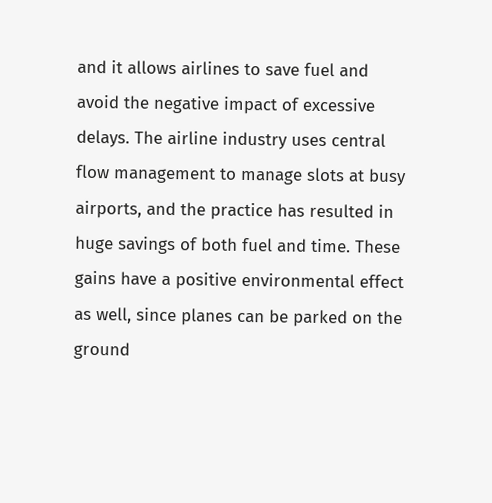and it allows airlines to save fuel and avoid the negative impact of excessive delays. The airline industry uses central flow management to manage slots at busy airports, and the practice has resulted in huge savings of both fuel and time. These gains have a positive environmental effect as well, since planes can be parked on the ground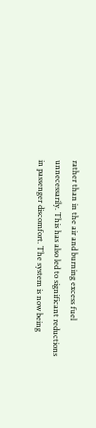rather than in the air and burning excess fuel unnecessarily. This has also led to significant reductions in passenger discomfort. The system is now being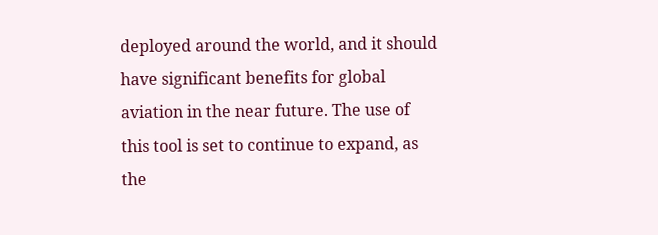deployed around the world, and it should have significant benefits for global aviation in the near future. The use of this tool is set to continue to expand, as the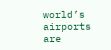world’s airports are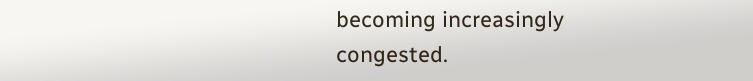becoming increasingly congested.